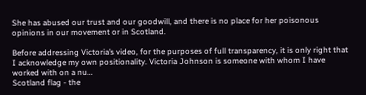She has abused our trust and our goodwill, and there is no place for her poisonous opinions in our movement or in Scotland.

Before addressing Victoria’s video, for the purposes of full transparency, it is only right that I acknowledge my own positionality. Victoria Johnson is someone with whom I have worked with on a nu…
Scotland flag - the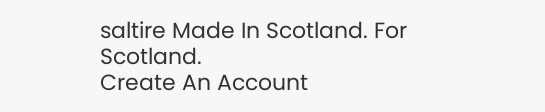saltire Made In Scotland. For Scotland.
Create An Account